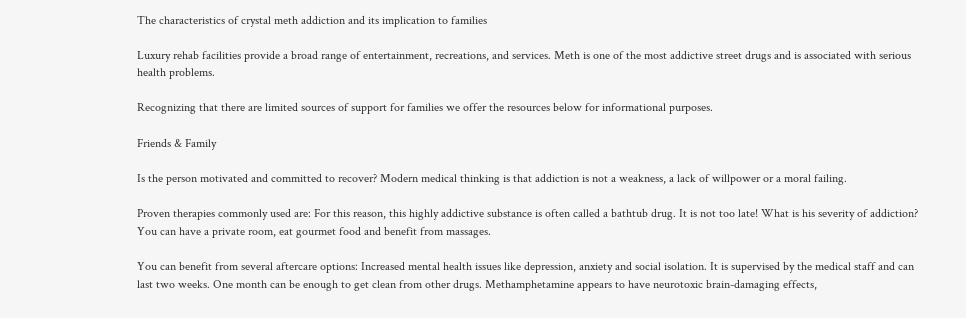The characteristics of crystal meth addiction and its implication to families

Luxury rehab facilities provide a broad range of entertainment, recreations, and services. Meth is one of the most addictive street drugs and is associated with serious health problems.

Recognizing that there are limited sources of support for families we offer the resources below for informational purposes.

Friends & Family

Is the person motivated and committed to recover? Modern medical thinking is that addiction is not a weakness, a lack of willpower or a moral failing.

Proven therapies commonly used are: For this reason, this highly addictive substance is often called a bathtub drug. It is not too late! What is his severity of addiction? You can have a private room, eat gourmet food and benefit from massages.

You can benefit from several aftercare options: Increased mental health issues like depression, anxiety and social isolation. It is supervised by the medical staff and can last two weeks. One month can be enough to get clean from other drugs. Methamphetamine appears to have neurotoxic brain-damaging effects,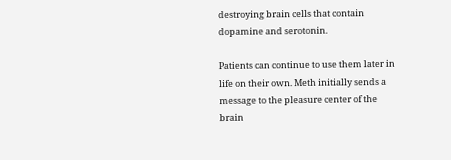destroying brain cells that contain dopamine and serotonin.

Patients can continue to use them later in life on their own. Meth initially sends a message to the pleasure center of the brain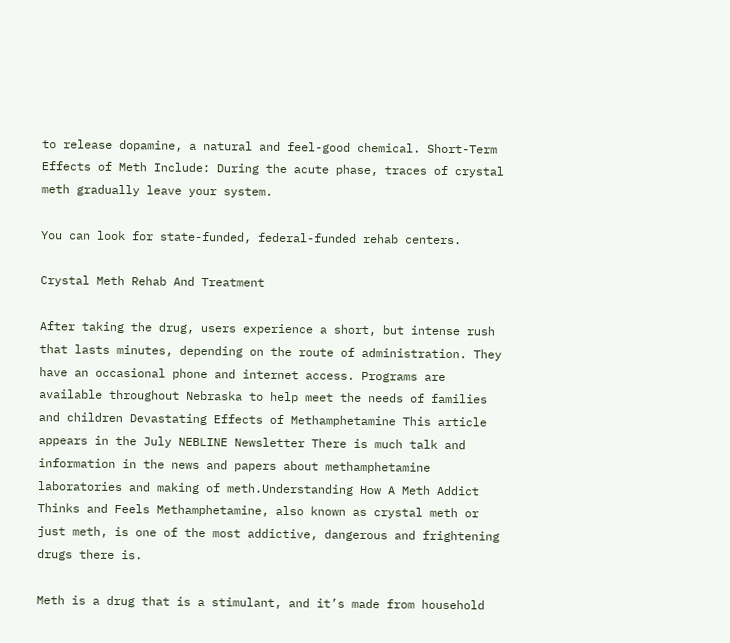to release dopamine, a natural and feel-good chemical. Short-Term Effects of Meth Include: During the acute phase, traces of crystal meth gradually leave your system.

You can look for state-funded, federal-funded rehab centers.

Crystal Meth Rehab And Treatment

After taking the drug, users experience a short, but intense rush that lasts minutes, depending on the route of administration. They have an occasional phone and internet access. Programs are available throughout Nebraska to help meet the needs of families and children Devastating Effects of Methamphetamine This article appears in the July NEBLINE Newsletter There is much talk and information in the news and papers about methamphetamine laboratories and making of meth.Understanding How A Meth Addict Thinks and Feels Methamphetamine, also known as crystal meth or just meth, is one of the most addictive, dangerous and frightening drugs there is.

Meth is a drug that is a stimulant, and it’s made from household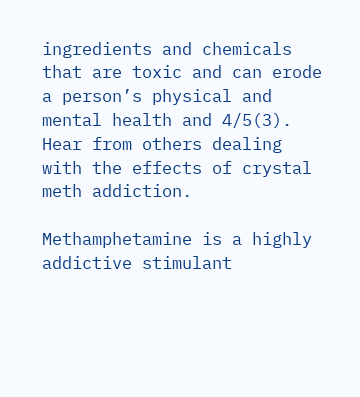ingredients and chemicals that are toxic and can erode a person’s physical and mental health and 4/5(3). Hear from others dealing with the effects of crystal meth addiction.

Methamphetamine is a highly addictive stimulant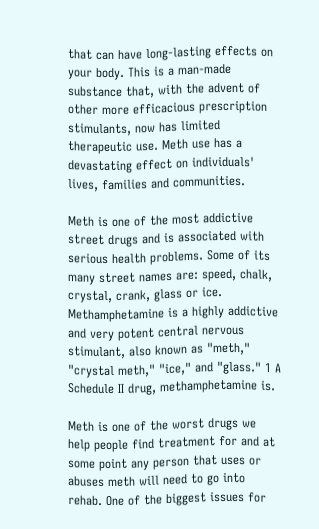that can have long-lasting effects on your body. This is a man-made substance that, with the advent of other more efficacious prescription stimulants, now has limited therapeutic use. Meth use has a devastating effect on individuals' lives, families and communities.

Meth is one of the most addictive street drugs and is associated with serious health problems. Some of its many street names are: speed, chalk, crystal, crank, glass or ice. Methamphetamine is a highly addictive and very potent central nervous stimulant, also known as "meth," "crystal meth," "ice," and "glass." 1 A Schedule II drug, methamphetamine is.

Meth is one of the worst drugs we help people find treatment for and at some point any person that uses or abuses meth will need to go into rehab. One of the biggest issues for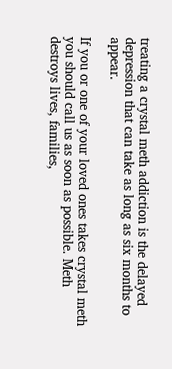treating a crystal meth addiction is the delayed depression that can take as long as six months to appear.

If you or one of your loved ones takes crystal meth you should call us as soon as possible. Meth destroys lives, families,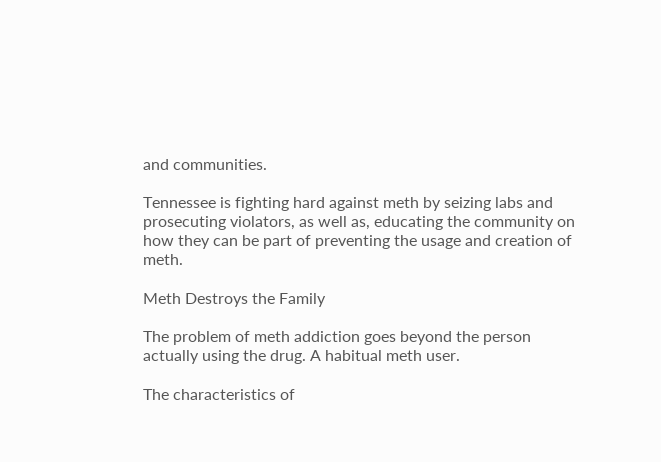and communities.

Tennessee is fighting hard against meth by seizing labs and prosecuting violators, as well as, educating the community on how they can be part of preventing the usage and creation of meth.

Meth Destroys the Family

The problem of meth addiction goes beyond the person actually using the drug. A habitual meth user.

The characteristics of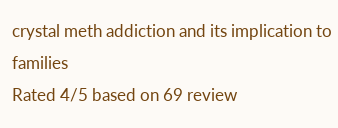crystal meth addiction and its implication to families
Rated 4/5 based on 69 review